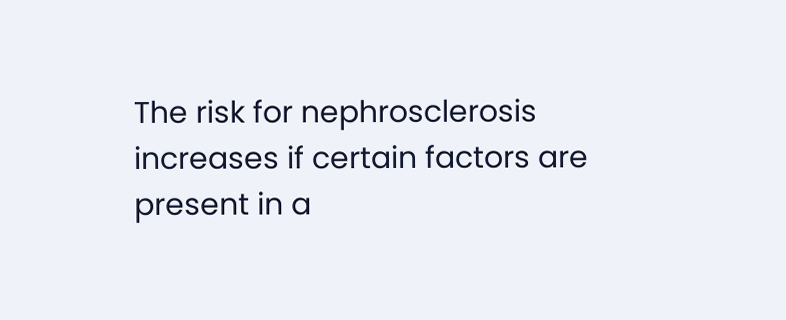The risk for nephrosclerosis increases if certain factors are present in a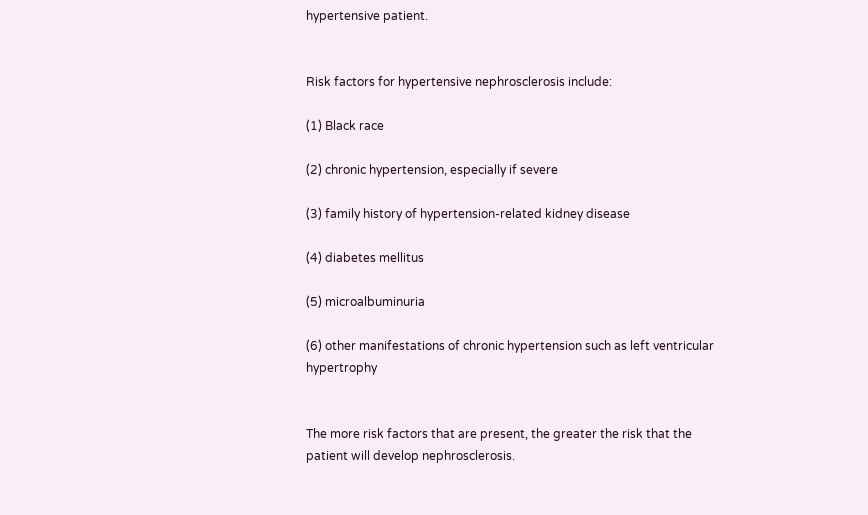hypertensive patient.


Risk factors for hypertensive nephrosclerosis include:

(1) Black race

(2) chronic hypertension, especially if severe

(3) family history of hypertension-related kidney disease

(4) diabetes mellitus

(5) microalbuminuria

(6) other manifestations of chronic hypertension such as left ventricular hypertrophy


The more risk factors that are present, the greater the risk that the patient will develop nephrosclerosis.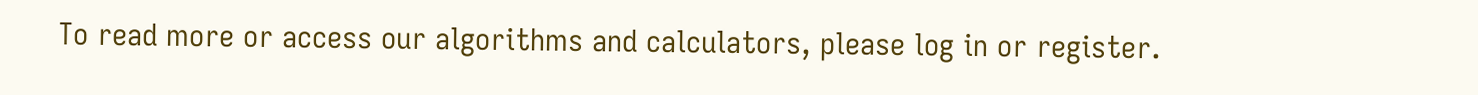To read more or access our algorithms and calculators, please log in or register.